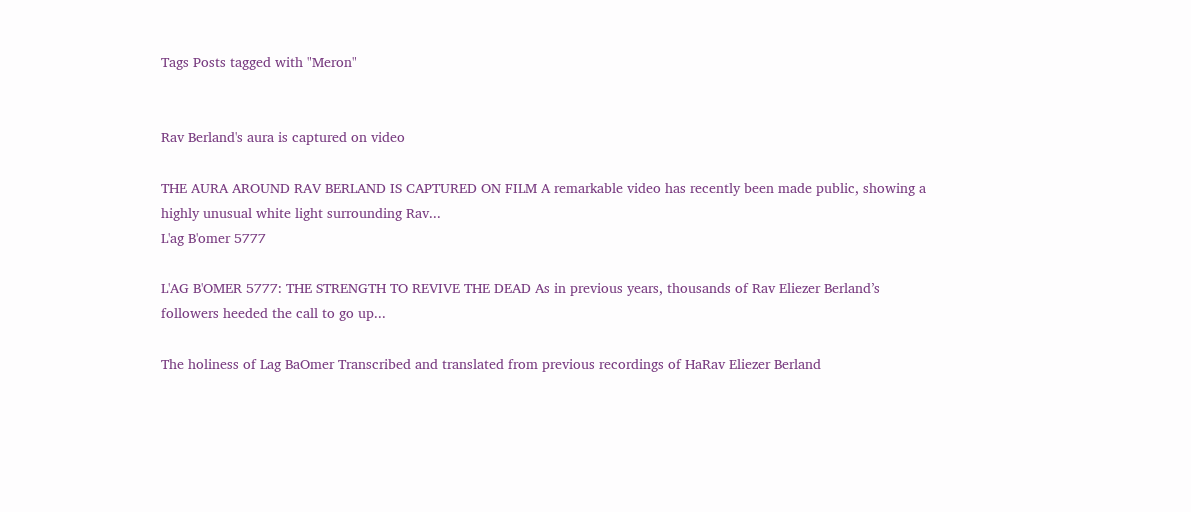Tags Posts tagged with "Meron"


Rav Berland's aura is captured on video

THE AURA AROUND RAV BERLAND IS CAPTURED ON FILM A remarkable video has recently been made public, showing a highly unusual white light surrounding Rav...
L'ag B'omer 5777

L'AG B'OMER 5777: THE STRENGTH TO REVIVE THE DEAD As in previous years, thousands of Rav Eliezer Berland’s followers heeded the call to go up...

The holiness of Lag BaOmer Transcribed and translated from previous recordings of HaRav Eliezer Berland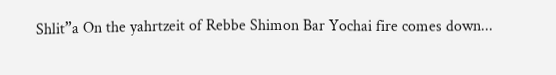Shlit”a On the yahrtzeit of Rebbe Shimon Bar Yochai fire comes down...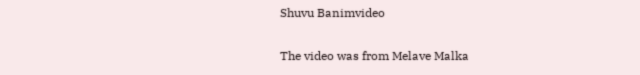Shuvu Banimvideo

The video was from Melave Malka